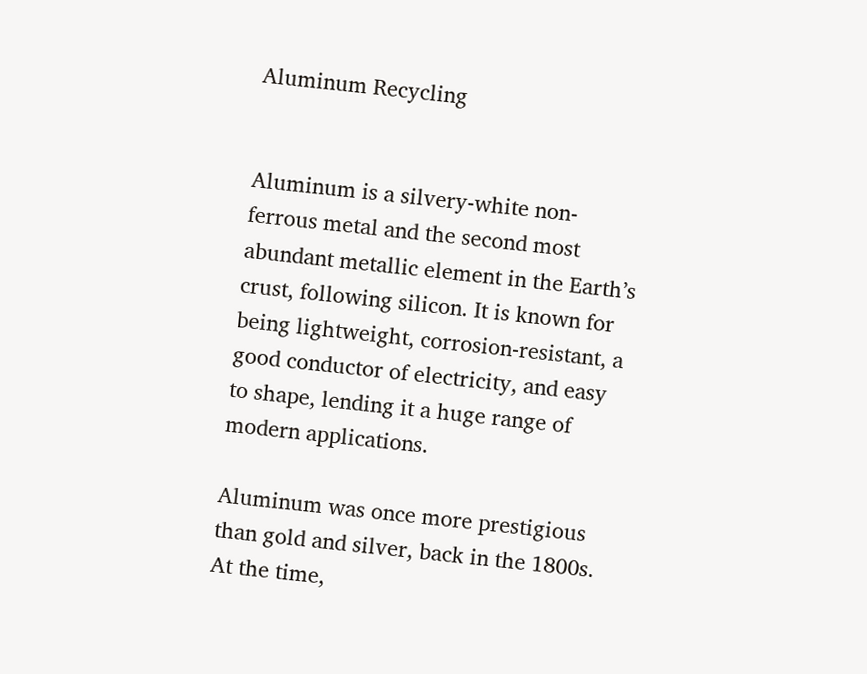Aluminum Recycling


Aluminum is a silvery-white non-ferrous metal and the second most abundant metallic element in the Earth’s crust, following silicon. It is known for being lightweight, corrosion-resistant, a good conductor of electricity, and easy to shape, lending it a huge range of modern applications.

Aluminum was once more prestigious than gold and silver, back in the 1800s. At the time,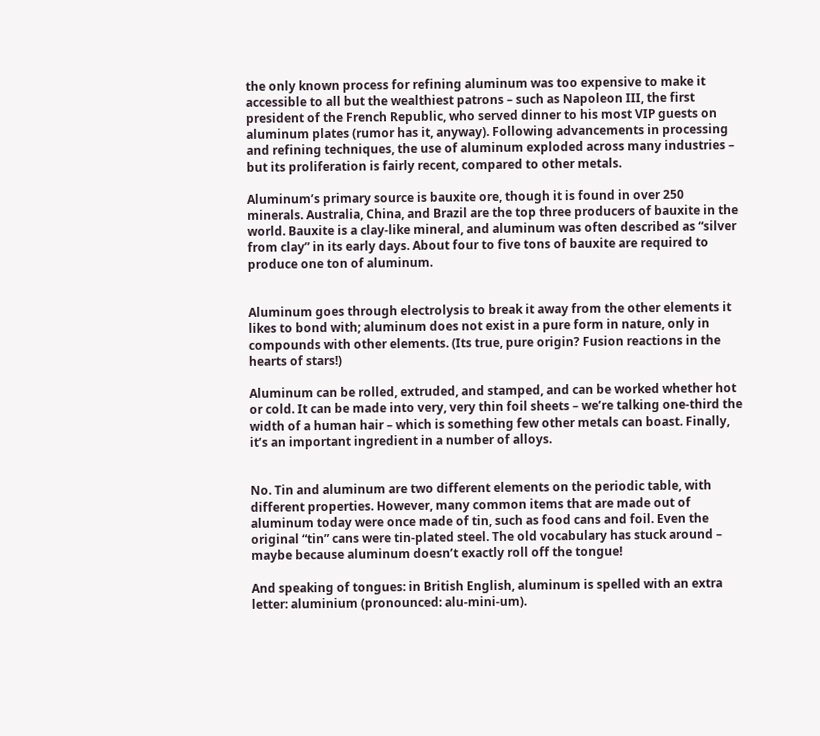the only known process for refining aluminum was too expensive to make it accessible to all but the wealthiest patrons – such as Napoleon III, the first president of the French Republic, who served dinner to his most VIP guests on aluminum plates (rumor has it, anyway). Following advancements in processing and refining techniques, the use of aluminum exploded across many industries – but its proliferation is fairly recent, compared to other metals.

Aluminum’s primary source is bauxite ore, though it is found in over 250 minerals. Australia, China, and Brazil are the top three producers of bauxite in the world. Bauxite is a clay-like mineral, and aluminum was often described as “silver from clay” in its early days. About four to five tons of bauxite are required to produce one ton of aluminum.


Aluminum goes through electrolysis to break it away from the other elements it likes to bond with; aluminum does not exist in a pure form in nature, only in compounds with other elements. (Its true, pure origin? Fusion reactions in the hearts of stars!)

Aluminum can be rolled, extruded, and stamped, and can be worked whether hot or cold. It can be made into very, very thin foil sheets – we’re talking one-third the width of a human hair – which is something few other metals can boast. Finally, it’s an important ingredient in a number of alloys.


No. Tin and aluminum are two different elements on the periodic table, with different properties. However, many common items that are made out of aluminum today were once made of tin, such as food cans and foil. Even the original “tin” cans were tin-plated steel. The old vocabulary has stuck around – maybe because aluminum doesn’t exactly roll off the tongue!

And speaking of tongues: in British English, aluminum is spelled with an extra letter: aluminium (pronounced: alu-mini-um).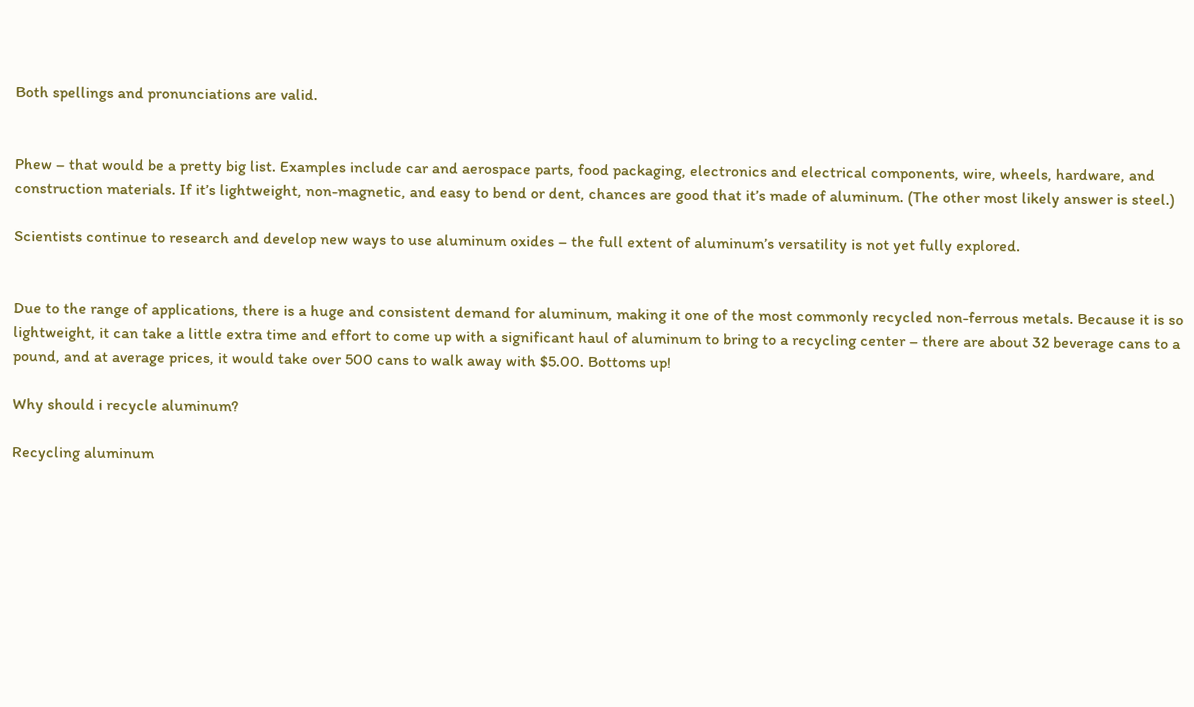Both spellings and pronunciations are valid.


Phew – that would be a pretty big list. Examples include car and aerospace parts, food packaging, electronics and electrical components, wire, wheels, hardware, and construction materials. If it’s lightweight, non-magnetic, and easy to bend or dent, chances are good that it’s made of aluminum. (The other most likely answer is steel.)

Scientists continue to research and develop new ways to use aluminum oxides – the full extent of aluminum’s versatility is not yet fully explored.


Due to the range of applications, there is a huge and consistent demand for aluminum, making it one of the most commonly recycled non-ferrous metals. Because it is so lightweight, it can take a little extra time and effort to come up with a significant haul of aluminum to bring to a recycling center – there are about 32 beverage cans to a pound, and at average prices, it would take over 500 cans to walk away with $5.00. Bottoms up!

Why should i recycle aluminum?

Recycling aluminum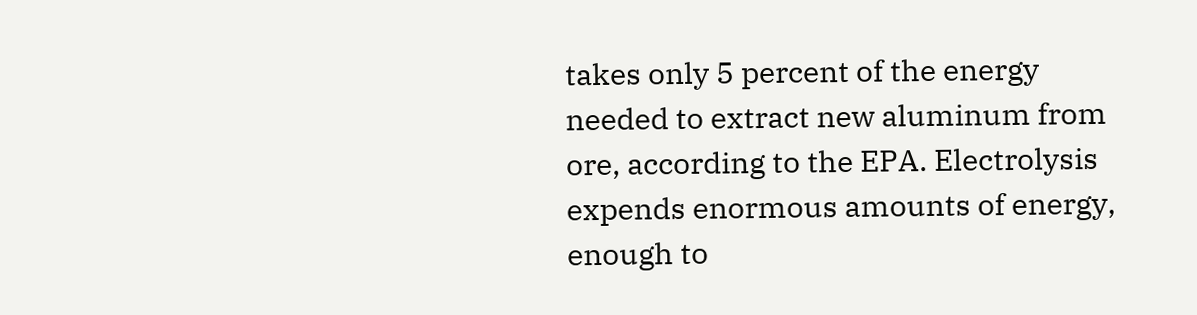takes only 5 percent of the energy needed to extract new aluminum from ore, according to the EPA. Electrolysis expends enormous amounts of energy, enough to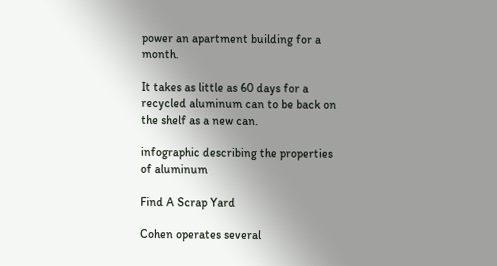power an apartment building for a month.

It takes as little as 60 days for a recycled aluminum can to be back on the shelf as a new can.

infographic describing the properties of aluminum

Find A Scrap Yard

Cohen operates several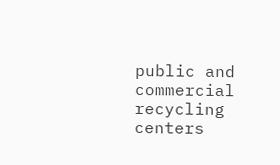public and commercial recycling centers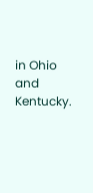in Ohio and Kentucky.